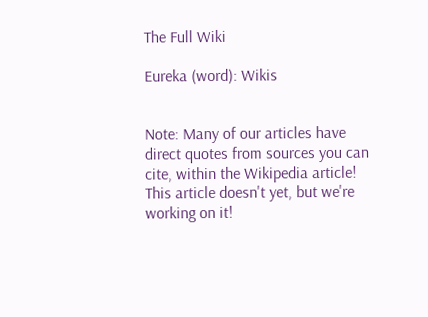The Full Wiki

Eureka (word): Wikis


Note: Many of our articles have direct quotes from sources you can cite, within the Wikipedia article! This article doesn't yet, but we're working on it!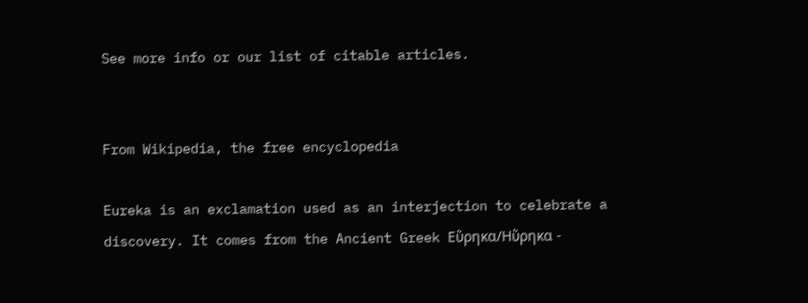See more info or our list of citable articles.


From Wikipedia, the free encyclopedia

Eureka is an exclamation used as an interjection to celebrate a discovery. It comes from the Ancient Greek Εὕρηκα/Ηὕρηκα -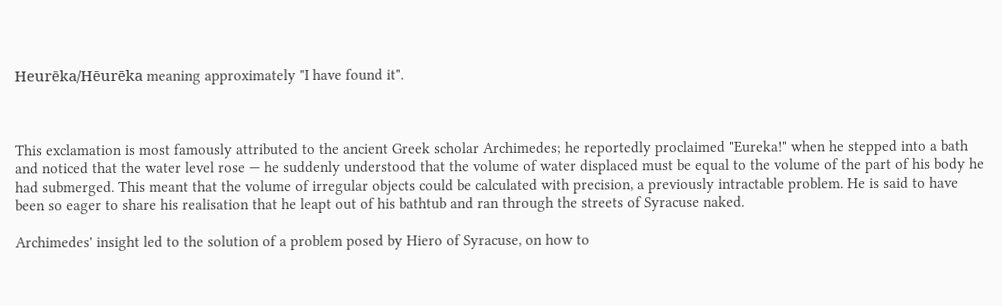Heurēka/Hēurēka meaning approximately "I have found it".



This exclamation is most famously attributed to the ancient Greek scholar Archimedes; he reportedly proclaimed "Eureka!" when he stepped into a bath and noticed that the water level rose — he suddenly understood that the volume of water displaced must be equal to the volume of the part of his body he had submerged. This meant that the volume of irregular objects could be calculated with precision, a previously intractable problem. He is said to have been so eager to share his realisation that he leapt out of his bathtub and ran through the streets of Syracuse naked.

Archimedes' insight led to the solution of a problem posed by Hiero of Syracuse, on how to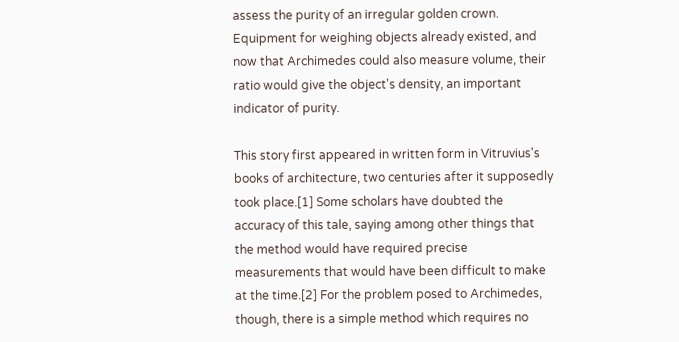assess the purity of an irregular golden crown. Equipment for weighing objects already existed, and now that Archimedes could also measure volume, their ratio would give the object's density, an important indicator of purity.

This story first appeared in written form in Vitruvius's books of architecture, two centuries after it supposedly took place.[1] Some scholars have doubted the accuracy of this tale, saying among other things that the method would have required precise measurements that would have been difficult to make at the time.[2] For the problem posed to Archimedes, though, there is a simple method which requires no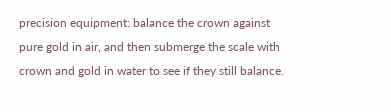precision equipment: balance the crown against pure gold in air, and then submerge the scale with crown and gold in water to see if they still balance.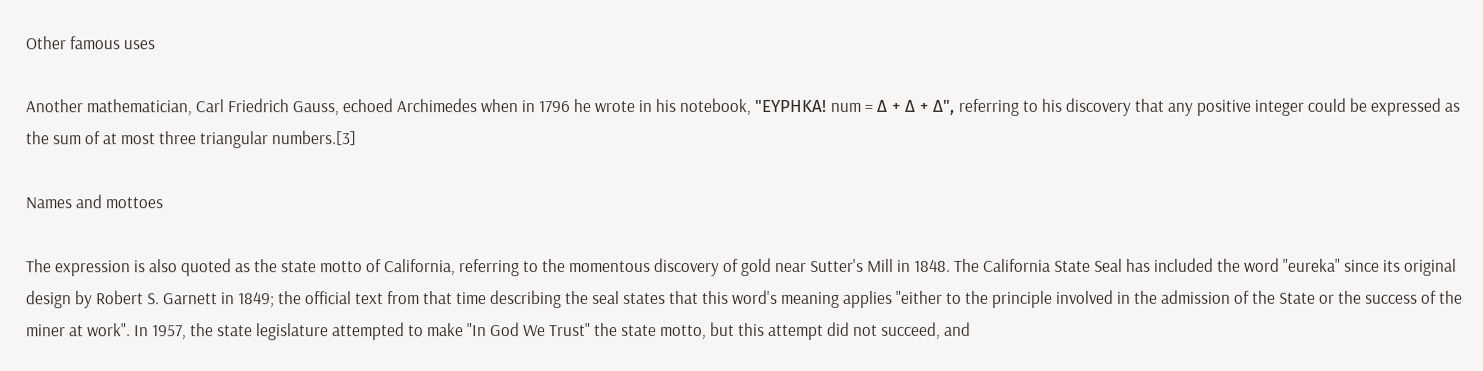Other famous uses

Another mathematician, Carl Friedrich Gauss, echoed Archimedes when in 1796 he wrote in his notebook, "ΕΥΡΗΚΑ! num = Δ + Δ + Δ", referring to his discovery that any positive integer could be expressed as the sum of at most three triangular numbers.[3]

Names and mottoes

The expression is also quoted as the state motto of California, referring to the momentous discovery of gold near Sutter's Mill in 1848. The California State Seal has included the word "eureka" since its original design by Robert S. Garnett in 1849; the official text from that time describing the seal states that this word's meaning applies "either to the principle involved in the admission of the State or the success of the miner at work". In 1957, the state legislature attempted to make "In God We Trust" the state motto, but this attempt did not succeed, and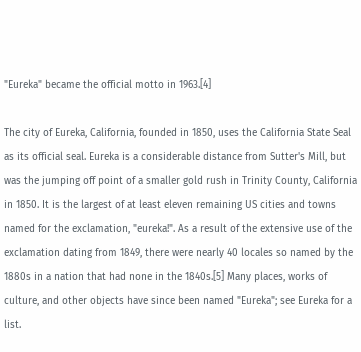"Eureka" became the official motto in 1963.[4]

The city of Eureka, California, founded in 1850, uses the California State Seal as its official seal. Eureka is a considerable distance from Sutter's Mill, but was the jumping off point of a smaller gold rush in Trinity County, California in 1850. It is the largest of at least eleven remaining US cities and towns named for the exclamation, "eureka!". As a result of the extensive use of the exclamation dating from 1849, there were nearly 40 locales so named by the 1880s in a nation that had none in the 1840s.[5] Many places, works of culture, and other objects have since been named "Eureka"; see Eureka for a list.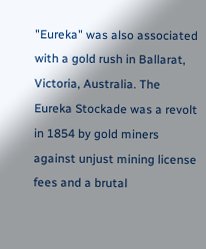"Eureka" was also associated with a gold rush in Ballarat, Victoria, Australia. The Eureka Stockade was a revolt in 1854 by gold miners against unjust mining license fees and a brutal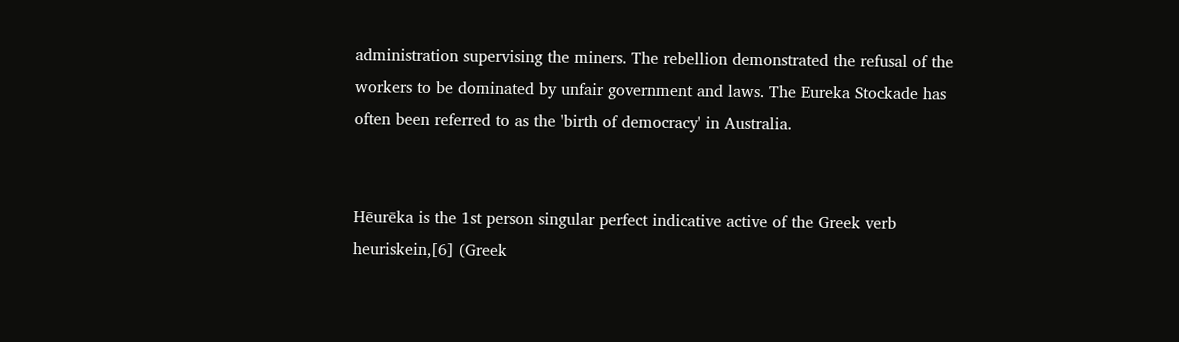administration supervising the miners. The rebellion demonstrated the refusal of the workers to be dominated by unfair government and laws. The Eureka Stockade has often been referred to as the 'birth of democracy' in Australia.


Hēurēka is the 1st person singular perfect indicative active of the Greek verb heuriskein,[6] (Greek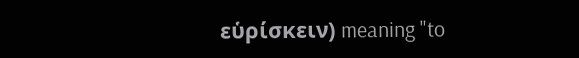εὑρίσκειν) meaning "to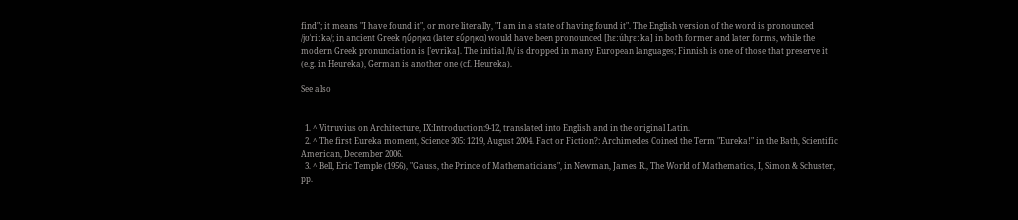find"; it means "I have found it", or more literally, "I am in a state of having found it". The English version of the word is pronounced /jʊˈriːkə/; in ancient Greek ηὕρηκα (later εὕρηκα) would have been pronounced [hɛːúhr̥ɛːka] in both former and later forms, while the modern Greek pronunciation is [ˈevrika]. The initial /h/ is dropped in many European languages; Finnish is one of those that preserve it (e.g. in Heureka), German is another one (cf. Heureka).

See also


  1. ^ Vitruvius on Architecture, IX:Introduction:9‑12, translated into English and in the original Latin.
  2. ^ The first Eureka moment, Science 305: 1219, August 2004. Fact or Fiction?: Archimedes Coined the Term "Eureka!" in the Bath, Scientific American, December 2006.
  3. ^ Bell, Eric Temple (1956), "Gauss, the Prince of Mathematicians", in Newman, James R., The World of Mathematics, I, Simon & Schuster, pp.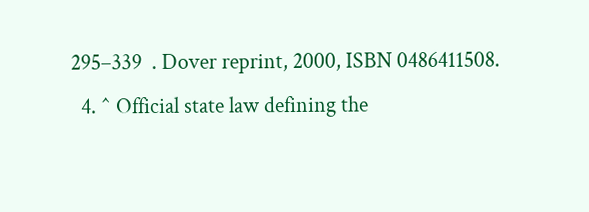295–339  . Dover reprint, 2000, ISBN 0486411508.
  4. ^ Official state law defining the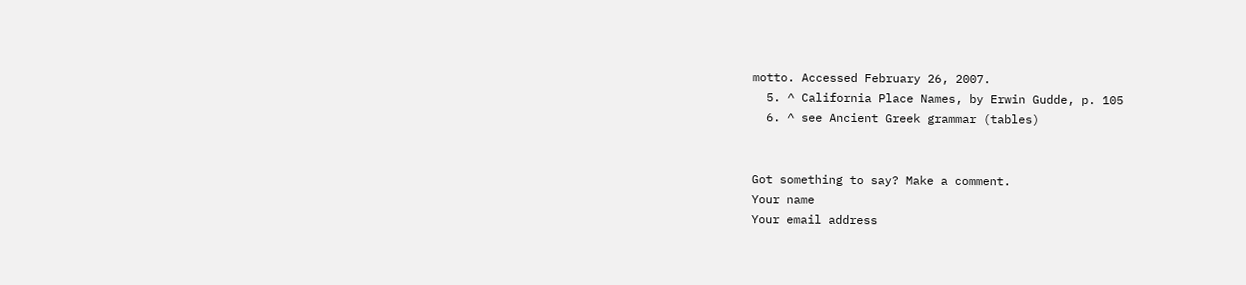motto. Accessed February 26, 2007.
  5. ^ California Place Names, by Erwin Gudde, p. 105
  6. ^ see Ancient Greek grammar (tables)


Got something to say? Make a comment.
Your name
Your email address